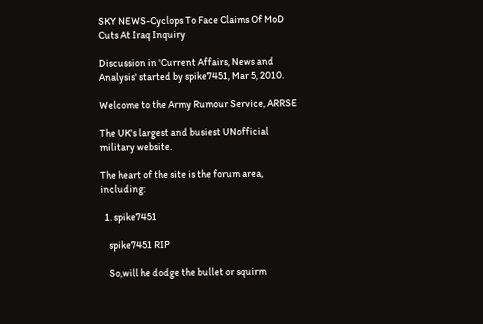SKY NEWS-Cyclops To Face Claims Of MoD Cuts At Iraq Inquiry

Discussion in 'Current Affairs, News and Analysis' started by spike7451, Mar 5, 2010.

Welcome to the Army Rumour Service, ARRSE

The UK's largest and busiest UNofficial military website.

The heart of the site is the forum area, including:

  1. spike7451

    spike7451 RIP

    So,will he dodge the bullet or squirm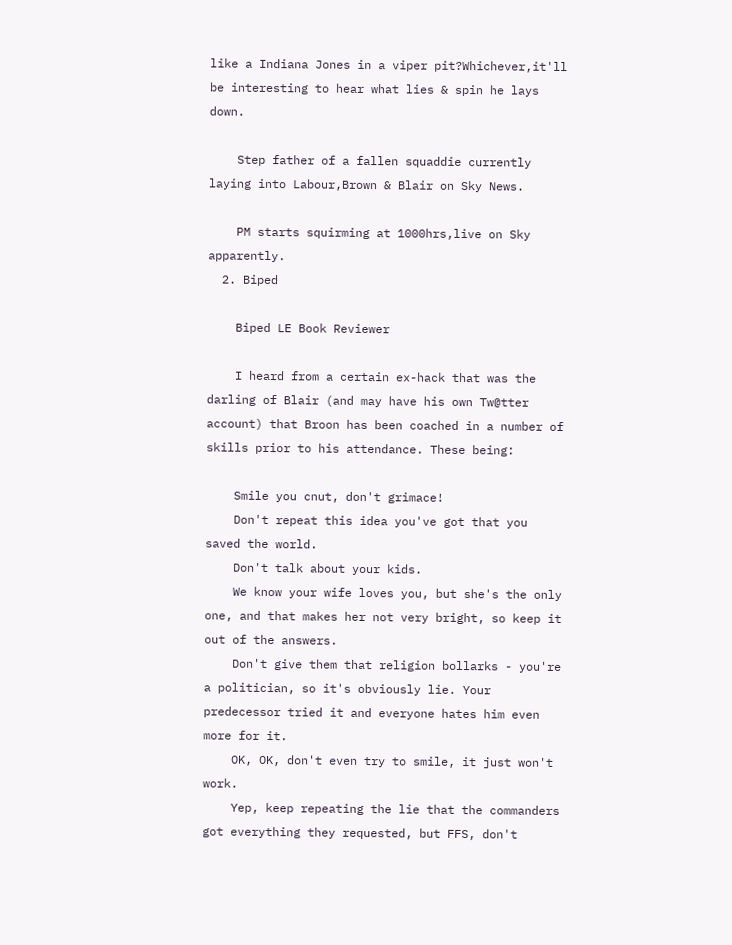like a Indiana Jones in a viper pit?Whichever,it'll be interesting to hear what lies & spin he lays down.

    Step father of a fallen squaddie currently laying into Labour,Brown & Blair on Sky News.

    PM starts squirming at 1000hrs,live on Sky apparently.
  2. Biped

    Biped LE Book Reviewer

    I heard from a certain ex-hack that was the darling of Blair (and may have his own Tw@tter account) that Broon has been coached in a number of skills prior to his attendance. These being:

    Smile you cnut, don't grimace!
    Don't repeat this idea you've got that you saved the world.
    Don't talk about your kids.
    We know your wife loves you, but she's the only one, and that makes her not very bright, so keep it out of the answers.
    Don't give them that religion bollarks - you're a politician, so it's obviously lie. Your predecessor tried it and everyone hates him even more for it.
    OK, OK, don't even try to smile, it just won't work.
    Yep, keep repeating the lie that the commanders got everything they requested, but FFS, don't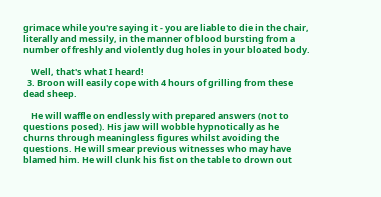grimace while you're saying it - you are liable to die in the chair, literally and messily, in the manner of blood bursting from a number of freshly and violently dug holes in your bloated body.

    Well, that's what I heard!
  3. Broon will easily cope with 4 hours of grilling from these dead sheep.

    He will waffle on endlessly with prepared answers (not to questions posed). His jaw will wobble hypnotically as he churns through meaningless figures whilst avoiding the questions. He will smear previous witnesses who may have blamed him. He will clunk his fist on the table to drown out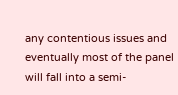any contentious issues and eventually most of the panel will fall into a semi-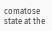comatose state at the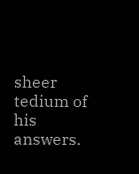sheer tedium of his answers.